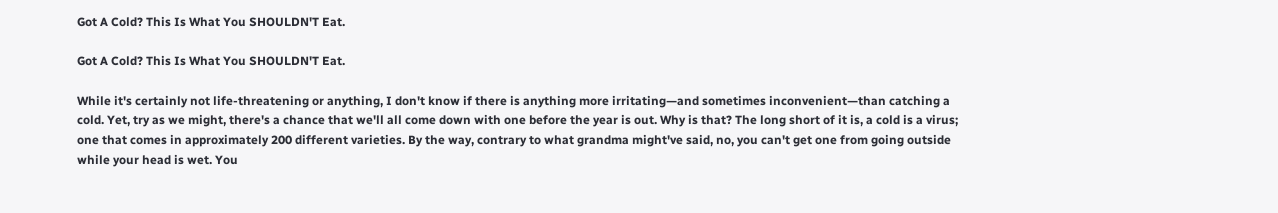Got A Cold? This Is What You SHOULDN'T Eat.

Got A Cold? This Is What You SHOULDN'T Eat.

While it's certainly not life-threatening or anything, I don't know if there is anything more irritating—and sometimes inconvenient—than catching a cold. Yet, try as we might, there's a chance that we'll all come down with one before the year is out. Why is that? The long short of it is, a cold is a virus; one that comes in approximately 200 different varieties. By the way, contrary to what grandma might've said, no, you can't get one from going outside while your head is wet. You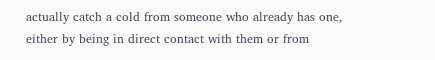actually catch a cold from someone who already has one, either by being in direct contact with them or from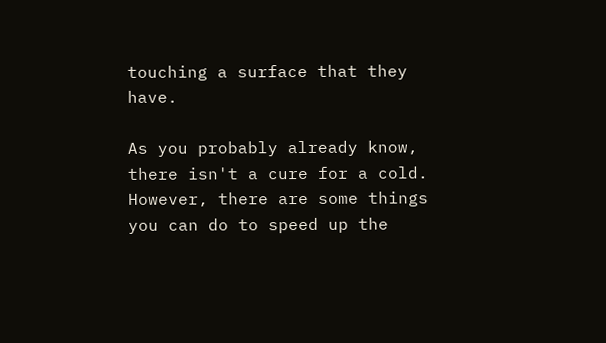touching a surface that they have.

As you probably already know, there isn't a cure for a cold. However, there are some things you can do to speed up the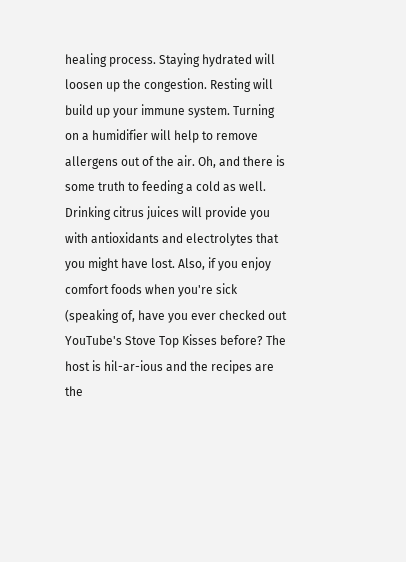healing process. Staying hydrated will loosen up the congestion. Resting will build up your immune system. Turning on a humidifier will help to remove allergens out of the air. Oh, and there is some truth to feeding a cold as well. Drinking citrus juices will provide you with antioxidants and electrolytes that you might have lost. Also, if you enjoy comfort foods when you're sick (speaking of, have you ever checked out YouTube's Stove Top Kisses before? The host is hil-ar-ious and the recipes are the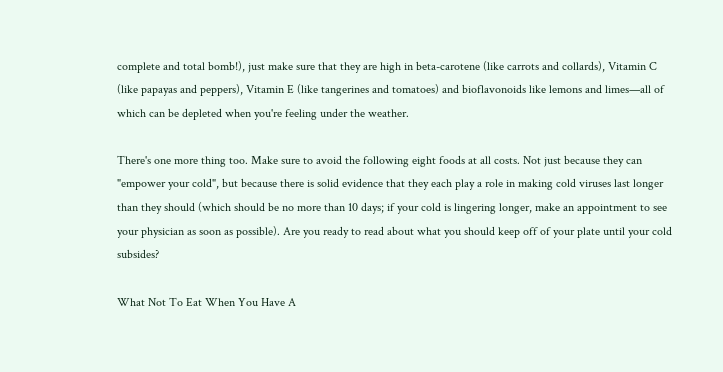complete and total bomb!), just make sure that they are high in beta-carotene (like carrots and collards), Vitamin C (like papayas and peppers), Vitamin E (like tangerines and tomatoes) and bioflavonoids like lemons and limes—all of which can be depleted when you're feeling under the weather.

There's one more thing too. Make sure to avoid the following eight foods at all costs. Not just because they can "empower your cold", but because there is solid evidence that they each play a role in making cold viruses last longer than they should (which should be no more than 10 days; if your cold is lingering longer, make an appointment to see your physician as soon as possible). Are you ready to read about what you should keep off of your plate until your cold subsides?

What Not To Eat When You Have A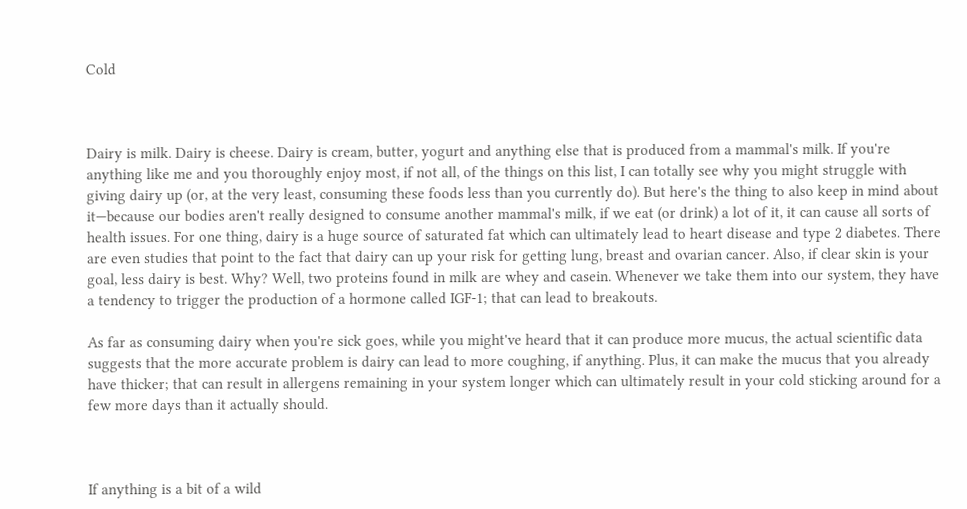Cold



Dairy is milk. Dairy is cheese. Dairy is cream, butter, yogurt and anything else that is produced from a mammal's milk. If you're anything like me and you thoroughly enjoy most, if not all, of the things on this list, I can totally see why you might struggle with giving dairy up (or, at the very least, consuming these foods less than you currently do). But here's the thing to also keep in mind about it—because our bodies aren't really designed to consume another mammal's milk, if we eat (or drink) a lot of it, it can cause all sorts of health issues. For one thing, dairy is a huge source of saturated fat which can ultimately lead to heart disease and type 2 diabetes. There are even studies that point to the fact that dairy can up your risk for getting lung, breast and ovarian cancer. Also, if clear skin is your goal, less dairy is best. Why? Well, two proteins found in milk are whey and casein. Whenever we take them into our system, they have a tendency to trigger the production of a hormone called IGF-1; that can lead to breakouts.

As far as consuming dairy when you're sick goes, while you might've heard that it can produce more mucus, the actual scientific data suggests that the more accurate problem is dairy can lead to more coughing, if anything. Plus, it can make the mucus that you already have thicker; that can result in allergens remaining in your system longer which can ultimately result in your cold sticking around for a few more days than it actually should.



If anything is a bit of a wild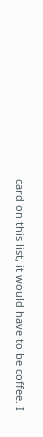card on this list, it would have to be coffee. I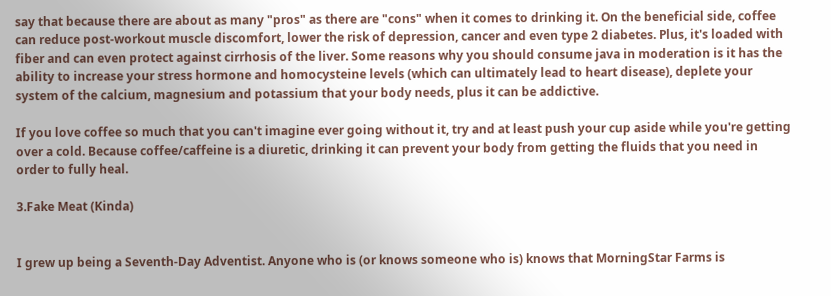say that because there are about as many "pros" as there are "cons" when it comes to drinking it. On the beneficial side, coffee can reduce post-workout muscle discomfort, lower the risk of depression, cancer and even type 2 diabetes. Plus, it's loaded with fiber and can even protect against cirrhosis of the liver. Some reasons why you should consume java in moderation is it has the ability to increase your stress hormone and homocysteine levels (which can ultimately lead to heart disease), deplete your system of the calcium, magnesium and potassium that your body needs, plus it can be addictive.

If you love coffee so much that you can't imagine ever going without it, try and at least push your cup aside while you're getting over a cold. Because coffee/caffeine is a diuretic, drinking it can prevent your body from getting the fluids that you need in order to fully heal.

3.Fake Meat (Kinda)


I grew up being a Seventh-Day Adventist. Anyone who is (or knows someone who is) knows that MorningStar Farms is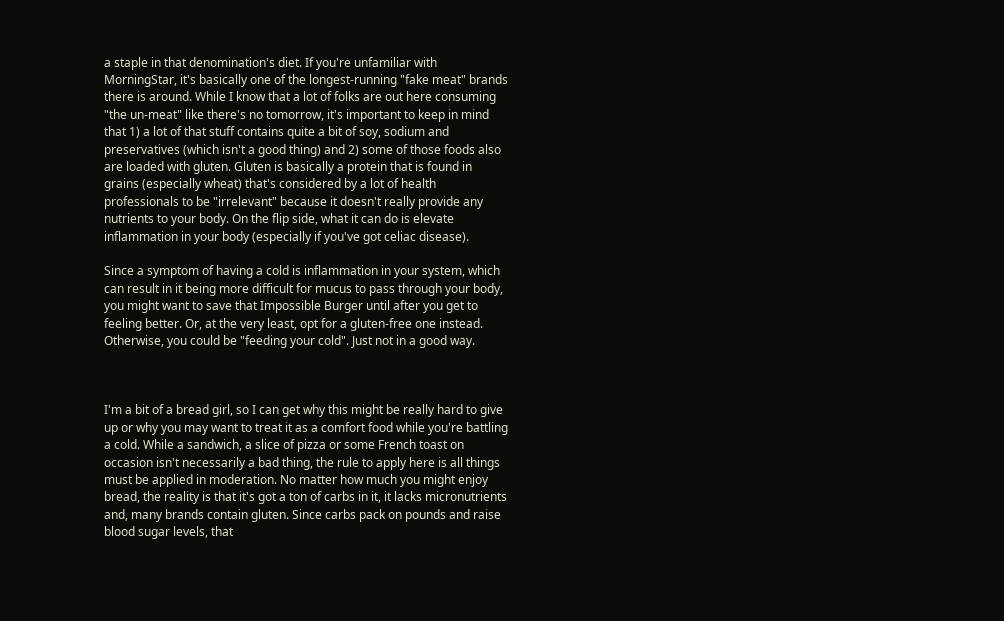a staple in that denomination's diet. If you're unfamiliar with MorningStar, it's basically one of the longest-running "fake meat" brands there is around. While I know that a lot of folks are out here consuming "the un-meat" like there's no tomorrow, it's important to keep in mind that 1) a lot of that stuff contains quite a bit of soy, sodium and preservatives (which isn't a good thing) and 2) some of those foods also are loaded with gluten. Gluten is basically a protein that is found in grains (especially wheat) that's considered by a lot of health professionals to be "irrelevant" because it doesn't really provide any nutrients to your body. On the flip side, what it can do is elevate inflammation in your body (especially if you've got celiac disease).

Since a symptom of having a cold is inflammation in your system, which can result in it being more difficult for mucus to pass through your body, you might want to save that Impossible Burger until after you get to feeling better. Or, at the very least, opt for a gluten-free one instead. Otherwise, you could be "feeding your cold". Just not in a good way.



I'm a bit of a bread girl, so I can get why this might be really hard to give up or why you may want to treat it as a comfort food while you're battling a cold. While a sandwich, a slice of pizza or some French toast on occasion isn't necessarily a bad thing, the rule to apply here is all things must be applied in moderation. No matter how much you might enjoy bread, the reality is that it's got a ton of carbs in it, it lacks micronutrients and, many brands contain gluten. Since carbs pack on pounds and raise blood sugar levels, that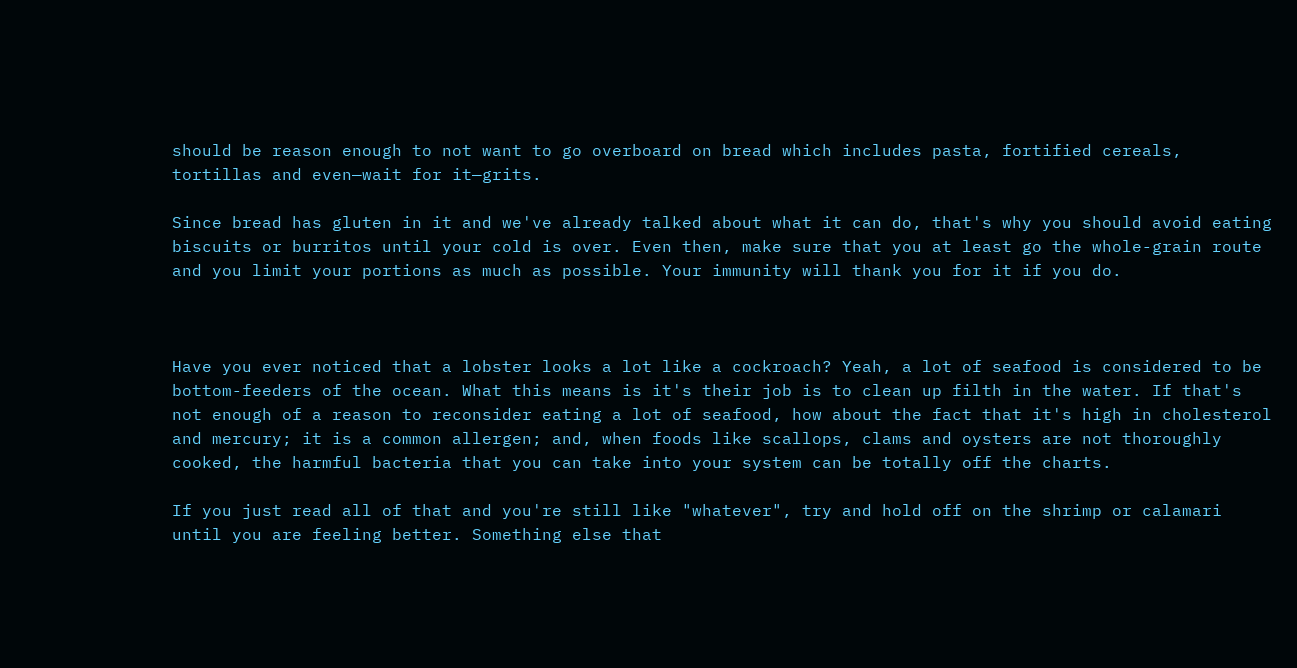should be reason enough to not want to go overboard on bread which includes pasta, fortified cereals, tortillas and even—wait for it—grits.

Since bread has gluten in it and we've already talked about what it can do, that's why you should avoid eating biscuits or burritos until your cold is over. Even then, make sure that you at least go the whole-grain route and you limit your portions as much as possible. Your immunity will thank you for it if you do.



Have you ever noticed that a lobster looks a lot like a cockroach? Yeah, a lot of seafood is considered to be bottom-feeders of the ocean. What this means is it's their job is to clean up filth in the water. If that's not enough of a reason to reconsider eating a lot of seafood, how about the fact that it's high in cholesterol and mercury; it is a common allergen; and, when foods like scallops, clams and oysters are not thoroughly cooked, the harmful bacteria that you can take into your system can be totally off the charts.

If you just read all of that and you're still like "whatever", try and hold off on the shrimp or calamari until you are feeling better. Something else that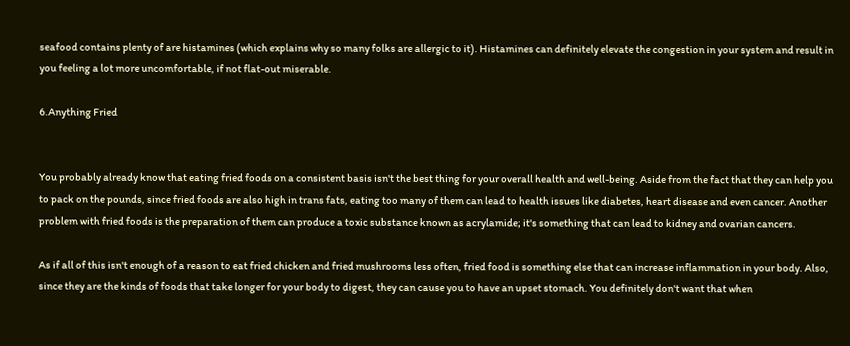seafood contains plenty of are histamines (which explains why so many folks are allergic to it). Histamines can definitely elevate the congestion in your system and result in you feeling a lot more uncomfortable, if not flat-out miserable.

6.Anything Fried


You probably already know that eating fried foods on a consistent basis isn't the best thing for your overall health and well-being. Aside from the fact that they can help you to pack on the pounds, since fried foods are also high in trans fats, eating too many of them can lead to health issues like diabetes, heart disease and even cancer. Another problem with fried foods is the preparation of them can produce a toxic substance known as acrylamide; it's something that can lead to kidney and ovarian cancers.

As if all of this isn't enough of a reason to eat fried chicken and fried mushrooms less often, fried food is something else that can increase inflammation in your body. Also, since they are the kinds of foods that take longer for your body to digest, they can cause you to have an upset stomach. You definitely don't want that when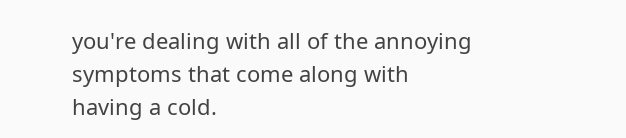you're dealing with all of the annoying symptoms that come along with having a cold.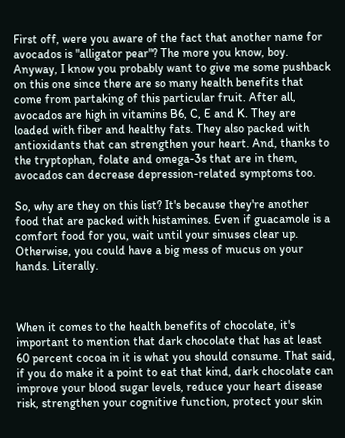First off, were you aware of the fact that another name for avocados is "alligator pear"? The more you know, boy. Anyway, I know you probably want to give me some pushback on this one since there are so many health benefits that come from partaking of this particular fruit. After all, avocados are high in vitamins B6, C, E and K. They are loaded with fiber and healthy fats. They also packed with antioxidants that can strengthen your heart. And, thanks to the tryptophan, folate and omega-3s that are in them, avocados can decrease depression-related symptoms too.

So, why are they on this list? It's because they're another food that are packed with histamines. Even if guacamole is a comfort food for you, wait until your sinuses clear up. Otherwise, you could have a big mess of mucus on your hands. Literally.



When it comes to the health benefits of chocolate, it's important to mention that dark chocolate that has at least 60 percent cocoa in it is what you should consume. That said, if you do make it a point to eat that kind, dark chocolate can improve your blood sugar levels, reduce your heart disease risk, strengthen your cognitive function, protect your skin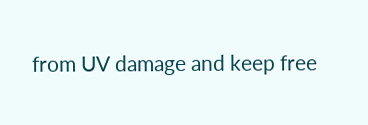from UV damage and keep free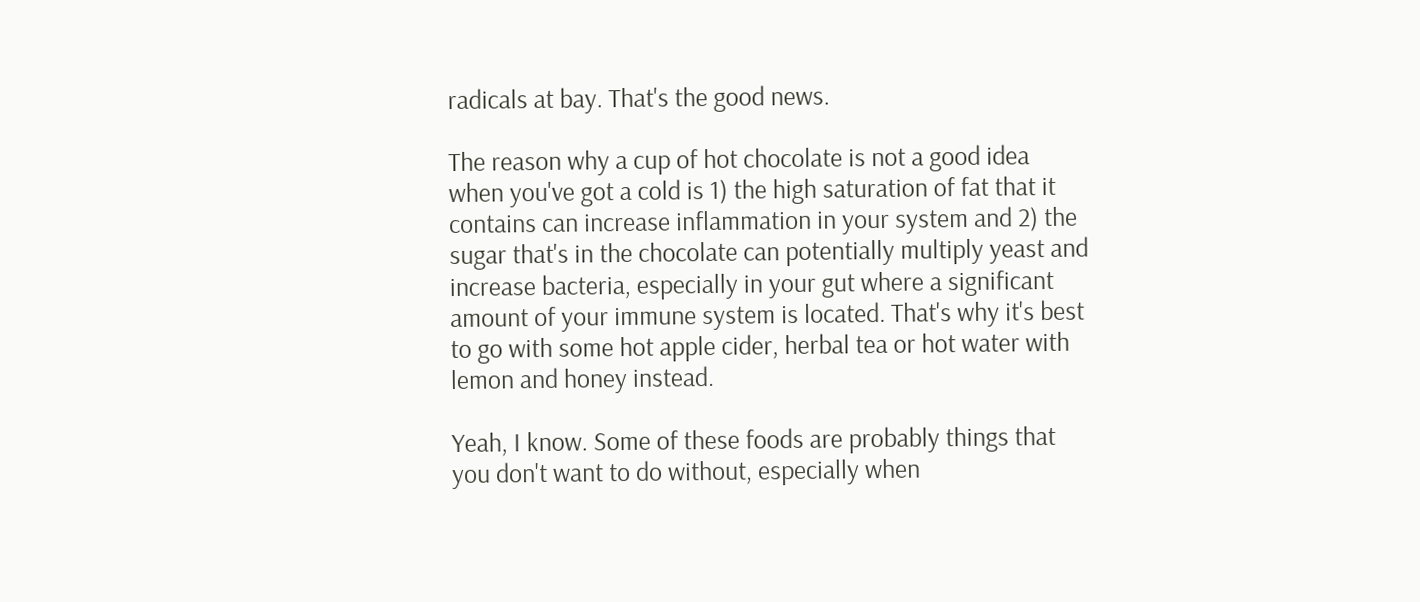radicals at bay. That's the good news.

The reason why a cup of hot chocolate is not a good idea when you've got a cold is 1) the high saturation of fat that it contains can increase inflammation in your system and 2) the sugar that's in the chocolate can potentially multiply yeast and increase bacteria, especially in your gut where a significant amount of your immune system is located. That's why it's best to go with some hot apple cider, herbal tea or hot water with lemon and honey instead.

Yeah, I know. Some of these foods are probably things that you don't want to do without, especially when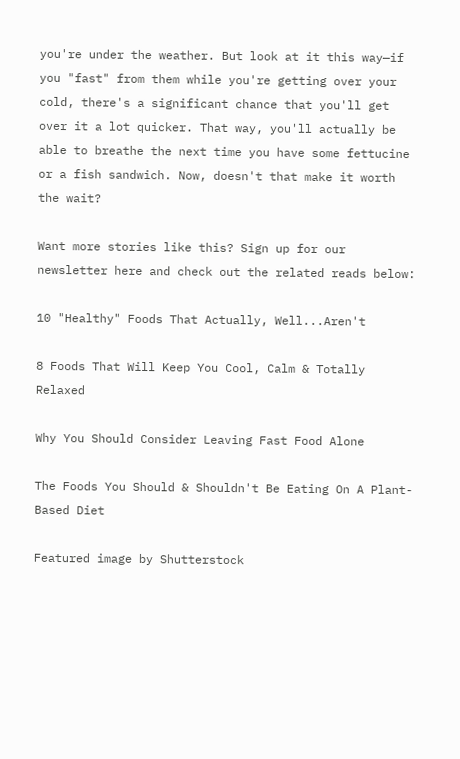you're under the weather. But look at it this way—if you "fast" from them while you're getting over your cold, there's a significant chance that you'll get over it a lot quicker. That way, you'll actually be able to breathe the next time you have some fettucine or a fish sandwich. Now, doesn't that make it worth the wait?

Want more stories like this? Sign up for our newsletter here and check out the related reads below:

10 "Healthy" Foods That Actually, Well...Aren't

8 Foods That Will Keep You Cool, Calm & Totally Relaxed

Why You Should Consider Leaving Fast Food Alone

The Foods You Should & Shouldn't Be Eating On A Plant-Based Diet

Featured image by Shutterstock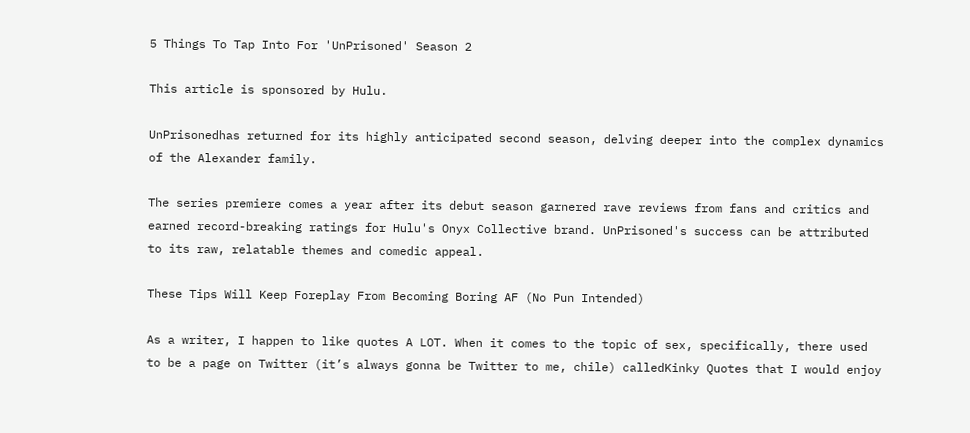5 Things To Tap Into For 'UnPrisoned' Season 2

This article is sponsored by Hulu.

UnPrisonedhas returned for its highly anticipated second season, delving deeper into the complex dynamics of the Alexander family.

The series premiere comes a year after its debut season garnered rave reviews from fans and critics and earned record-breaking ratings for Hulu's Onyx Collective brand. UnPrisoned's success can be attributed to its raw, relatable themes and comedic appeal.

These Tips Will Keep Foreplay From Becoming Boring AF (No Pun Intended)

As a writer, I happen to like quotes A LOT. When it comes to the topic of sex, specifically, there used to be a page on Twitter (it’s always gonna be Twitter to me, chile) calledKinky Quotes that I would enjoy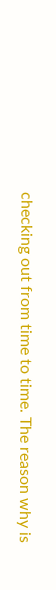checking out from time to time. The reason why is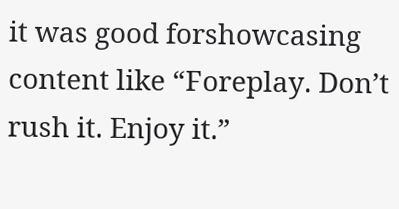it was good forshowcasing content like “Foreplay. Don’t rush it. Enjoy it.”